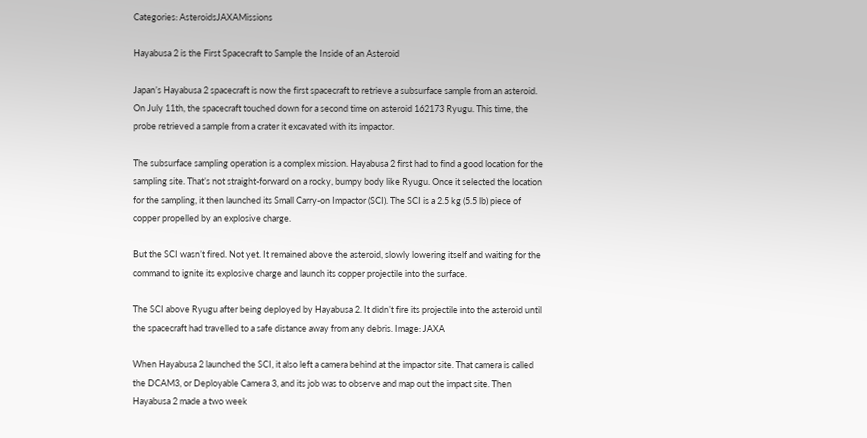Categories: AsteroidsJAXAMissions

Hayabusa 2 is the First Spacecraft to Sample the Inside of an Asteroid

Japan’s Hayabusa 2 spacecraft is now the first spacecraft to retrieve a subsurface sample from an asteroid. On July 11th, the spacecraft touched down for a second time on asteroid 162173 Ryugu. This time, the probe retrieved a sample from a crater it excavated with its impactor.

The subsurface sampling operation is a complex mission. Hayabusa 2 first had to find a good location for the sampling site. That’s not straight-forward on a rocky, bumpy body like Ryugu. Once it selected the location for the sampling, it then launched its Small Carry-on Impactor (SCI). The SCI is a 2.5 kg (5.5 lb) piece of copper propelled by an explosive charge.

But the SCI wasn’t fired. Not yet. It remained above the asteroid, slowly lowering itself and waiting for the command to ignite its explosive charge and launch its copper projectile into the surface.

The SCI above Ryugu after being deployed by Hayabusa 2. It didn’t fire its projectile into the asteroid until the spacecraft had travelled to a safe distance away from any debris. Image: JAXA

When Hayabusa 2 launched the SCI, it also left a camera behind at the impactor site. That camera is called the DCAM3, or Deployable Camera 3, and its job was to observe and map out the impact site. Then Hayabusa 2 made a two week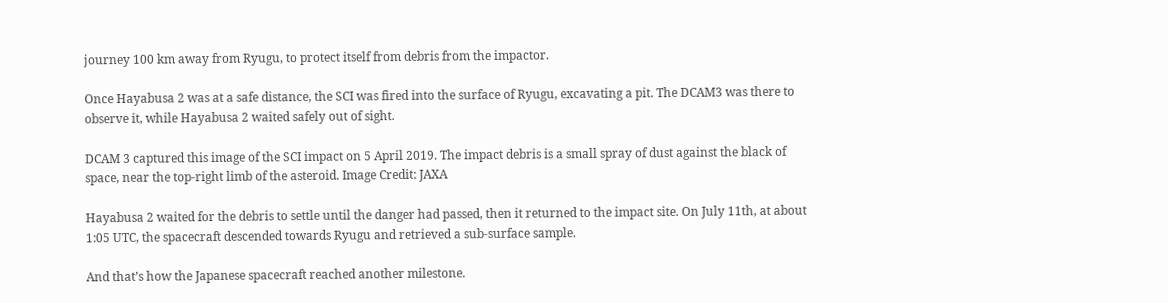journey 100 km away from Ryugu, to protect itself from debris from the impactor.

Once Hayabusa 2 was at a safe distance, the SCI was fired into the surface of Ryugu, excavating a pit. The DCAM3 was there to observe it, while Hayabusa 2 waited safely out of sight.

DCAM 3 captured this image of the SCI impact on 5 April 2019. The impact debris is a small spray of dust against the black of space, near the top-right limb of the asteroid. Image Credit: JAXA

Hayabusa 2 waited for the debris to settle until the danger had passed, then it returned to the impact site. On July 11th, at about 1:05 UTC, the spacecraft descended towards Ryugu and retrieved a sub-surface sample.

And that’s how the Japanese spacecraft reached another milestone.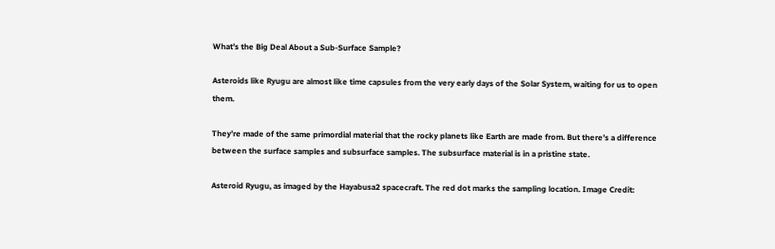What’s the Big Deal About a Sub-Surface Sample?

Asteroids like Ryugu are almost like time capsules from the very early days of the Solar System, waiting for us to open them.

They’re made of the same primordial material that the rocky planets like Earth are made from. But there’s a difference between the surface samples and subsurface samples. The subsurface material is in a pristine state.

Asteroid Ryugu, as imaged by the Hayabusa2 spacecraft. The red dot marks the sampling location. Image Credit: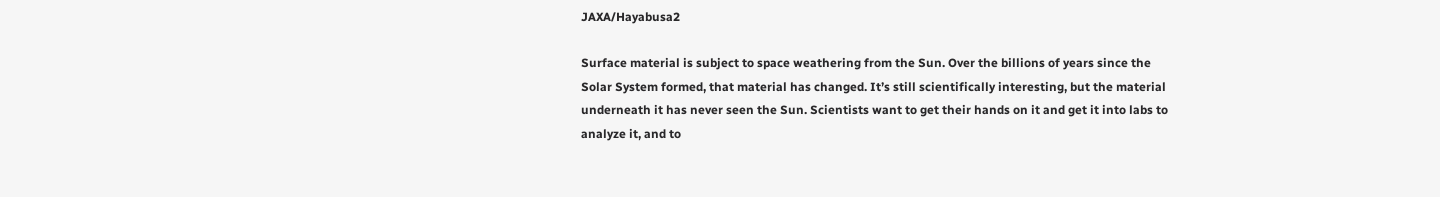JAXA/Hayabusa2

Surface material is subject to space weathering from the Sun. Over the billions of years since the Solar System formed, that material has changed. It’s still scientifically interesting, but the material underneath it has never seen the Sun. Scientists want to get their hands on it and get it into labs to analyze it, and to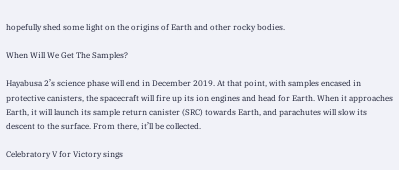hopefully shed some light on the origins of Earth and other rocky bodies.

When Will We Get The Samples?

Hayabusa 2’s science phase will end in December 2019. At that point, with samples encased in protective canisters, the spacecraft will fire up its ion engines and head for Earth. When it approaches Earth, it will launch its sample return canister (SRC) towards Earth, and parachutes will slow its descent to the surface. From there, it’ll be collected.

Celebratory V for Victory sings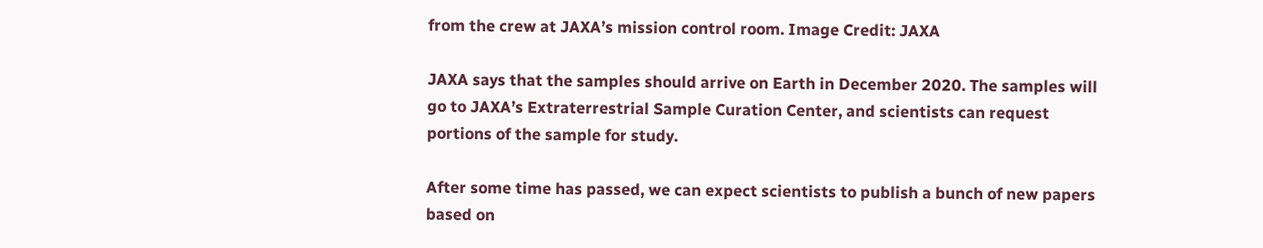from the crew at JAXA’s mission control room. Image Credit: JAXA

JAXA says that the samples should arrive on Earth in December 2020. The samples will go to JAXA’s Extraterrestrial Sample Curation Center, and scientists can request portions of the sample for study.

After some time has passed, we can expect scientists to publish a bunch of new papers based on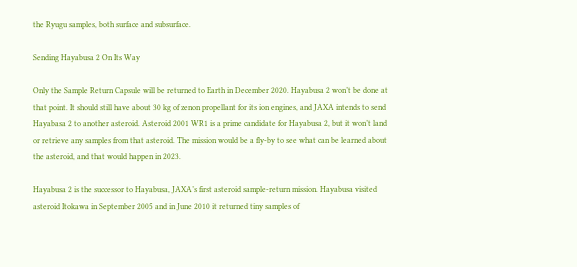the Ryugu samples, both surface and subsurface.

Sending Hayabusa 2 On Its Way

Only the Sample Return Capsule will be returned to Earth in December 2020. Hayabusa 2 won’t be done at that point. It should still have about 30 kg of zenon propellant for its ion engines, and JAXA intends to send Hayabasa 2 to another asteroid. Asteroid 2001 WR1 is a prime candidate for Hayabusa 2, but it won’t land or retrieve any samples from that asteroid. The mission would be a fly-by to see what can be learned about the asteroid, and that would happen in 2023.

Hayabusa 2 is the successor to Hayabusa, JAXA’s first asteroid sample-return mission. Hayabusa visited asteroid Itokawa in September 2005 and in June 2010 it returned tiny samples of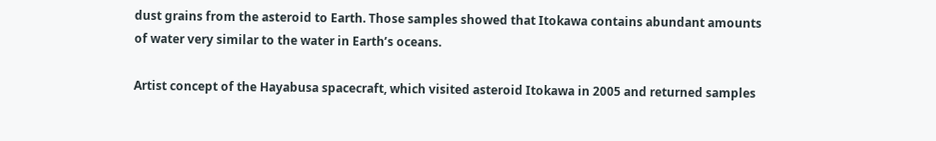dust grains from the asteroid to Earth. Those samples showed that Itokawa contains abundant amounts of water very similar to the water in Earth’s oceans.

Artist concept of the Hayabusa spacecraft, which visited asteroid Itokawa in 2005 and returned samples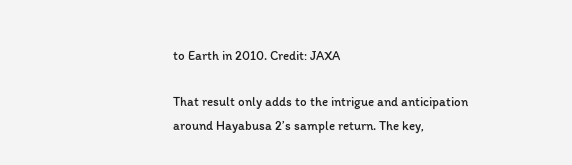to Earth in 2010. Credit: JAXA

That result only adds to the intrigue and anticipation around Hayabusa 2’s sample return. The key,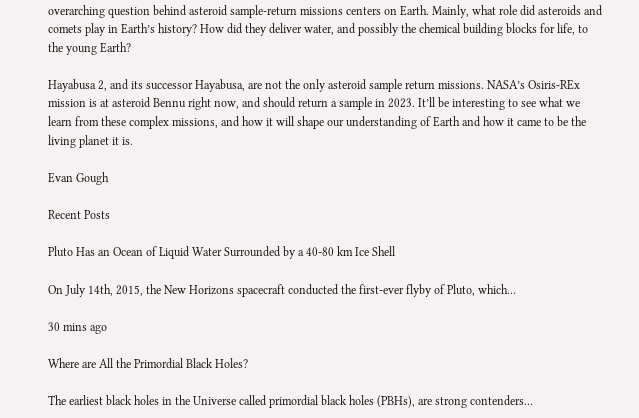overarching question behind asteroid sample-return missions centers on Earth. Mainly, what role did asteroids and comets play in Earth’s history? How did they deliver water, and possibly the chemical building blocks for life, to the young Earth?

Hayabusa 2, and its successor Hayabusa, are not the only asteroid sample return missions. NASA’s Osiris-REx mission is at asteroid Bennu right now, and should return a sample in 2023. It’ll be interesting to see what we learn from these complex missions, and how it will shape our understanding of Earth and how it came to be the living planet it is.

Evan Gough

Recent Posts

Pluto Has an Ocean of Liquid Water Surrounded by a 40-80 km Ice Shell

On July 14th, 2015, the New Horizons spacecraft conducted the first-ever flyby of Pluto, which…

30 mins ago

Where are All the Primordial Black Holes?

The earliest black holes in the Universe called primordial black holes (PBHs), are strong contenders…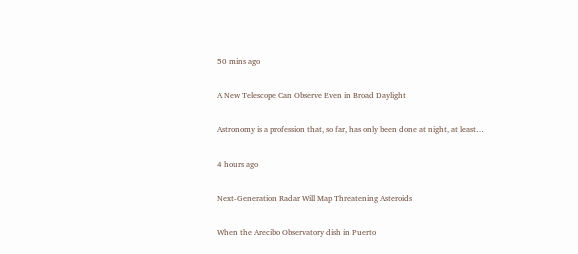50 mins ago

A New Telescope Can Observe Even in Broad Daylight

Astronomy is a profession that, so far, has only been done at night, at least…

4 hours ago

Next-Generation Radar Will Map Threatening Asteroids

When the Arecibo Observatory dish in Puerto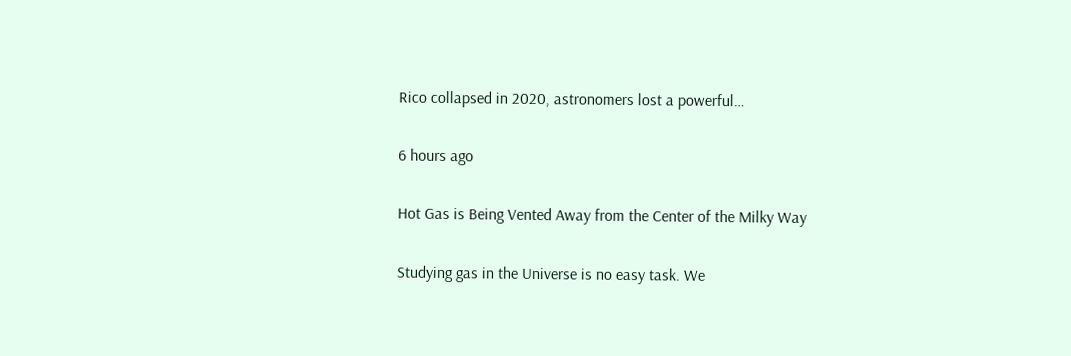Rico collapsed in 2020, astronomers lost a powerful…

6 hours ago

Hot Gas is Being Vented Away from the Center of the Milky Way

Studying gas in the Universe is no easy task. We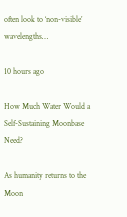often look to ‘non-visible’ wavelengths…

10 hours ago

How Much Water Would a Self-Sustaining Moonbase Need?

As humanity returns to the Moon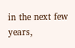in the next few years,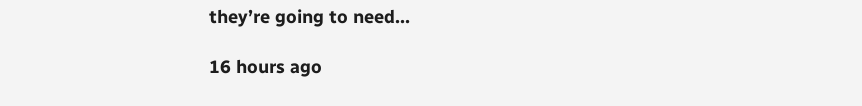they’re going to need…

16 hours ago